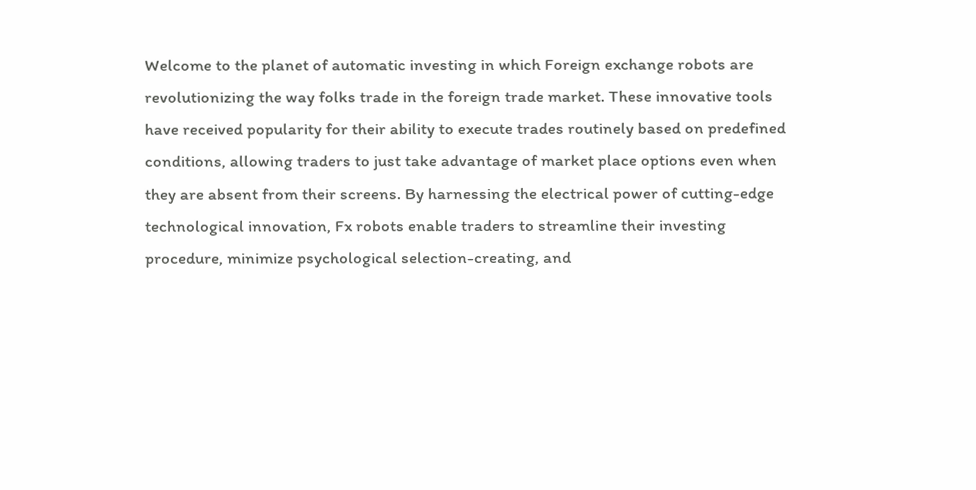Welcome to the planet of automatic investing in which Foreign exchange robots are revolutionizing the way folks trade in the foreign trade market. These innovative tools have received popularity for their ability to execute trades routinely based on predefined conditions, allowing traders to just take advantage of market place options even when they are absent from their screens. By harnessing the electrical power of cutting-edge technological innovation, Fx robots enable traders to streamline their investing procedure, minimize psychological selection-creating, and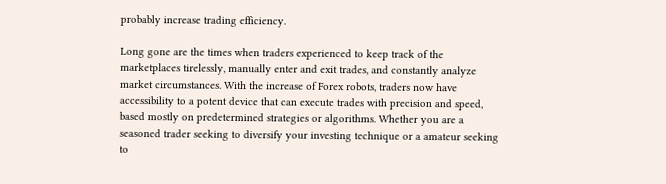probably increase trading efficiency.

Long gone are the times when traders experienced to keep track of the marketplaces tirelessly, manually enter and exit trades, and constantly analyze market circumstances. With the increase of Forex robots, traders now have accessibility to a potent device that can execute trades with precision and speed, based mostly on predetermined strategies or algorithms. Whether you are a seasoned trader seeking to diversify your investing technique or a amateur seeking to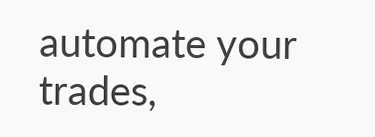automate your trades,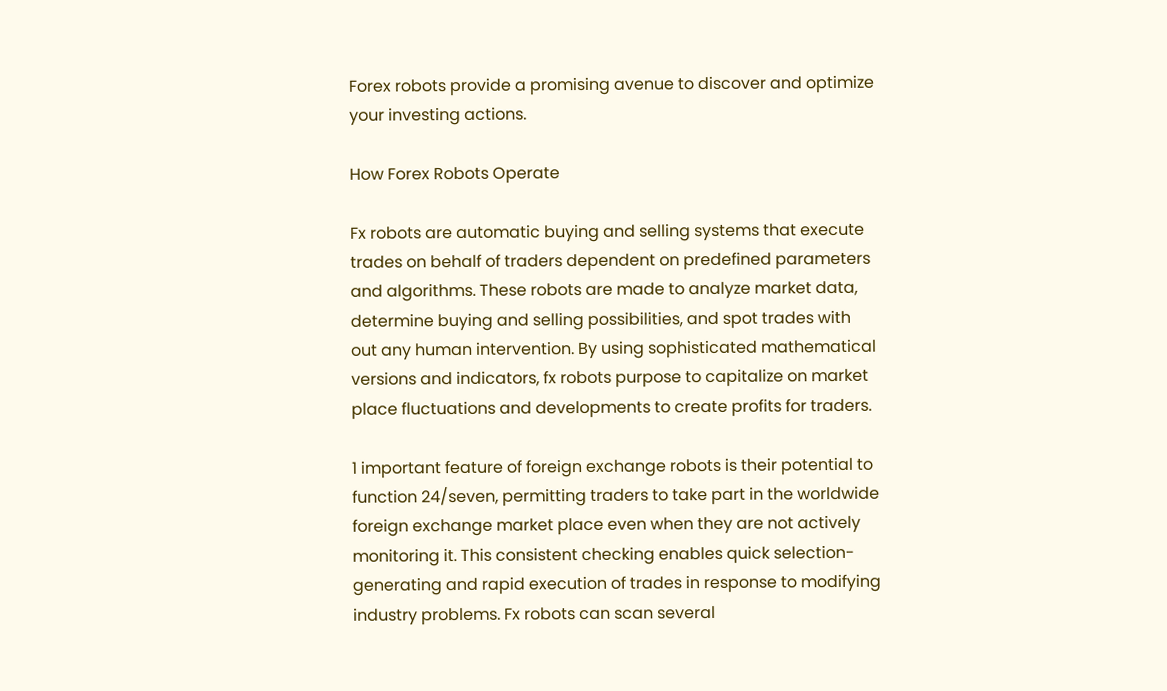Forex robots provide a promising avenue to discover and optimize your investing actions.

How Forex Robots Operate

Fx robots are automatic buying and selling systems that execute trades on behalf of traders dependent on predefined parameters and algorithms. These robots are made to analyze market data, determine buying and selling possibilities, and spot trades with out any human intervention. By using sophisticated mathematical versions and indicators, fx robots purpose to capitalize on market place fluctuations and developments to create profits for traders.

1 important feature of foreign exchange robots is their potential to function 24/seven, permitting traders to take part in the worldwide foreign exchange market place even when they are not actively monitoring it. This consistent checking enables quick selection-generating and rapid execution of trades in response to modifying industry problems. Fx robots can scan several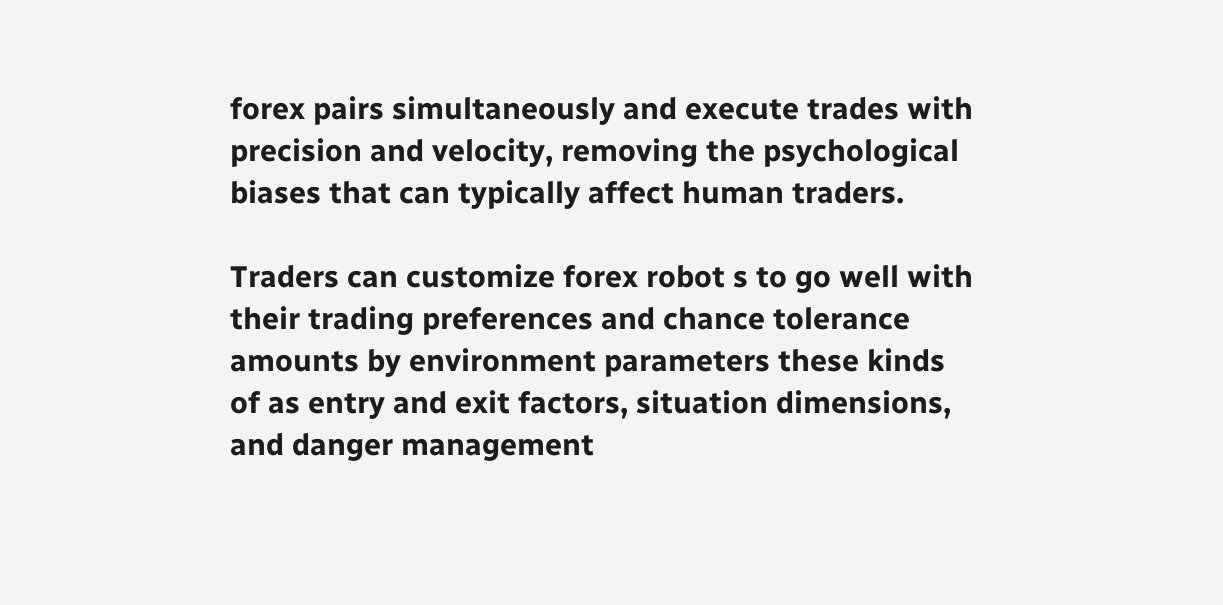forex pairs simultaneously and execute trades with precision and velocity, removing the psychological biases that can typically affect human traders.

Traders can customize forex robot s to go well with their trading preferences and chance tolerance amounts by environment parameters these kinds of as entry and exit factors, situation dimensions, and danger management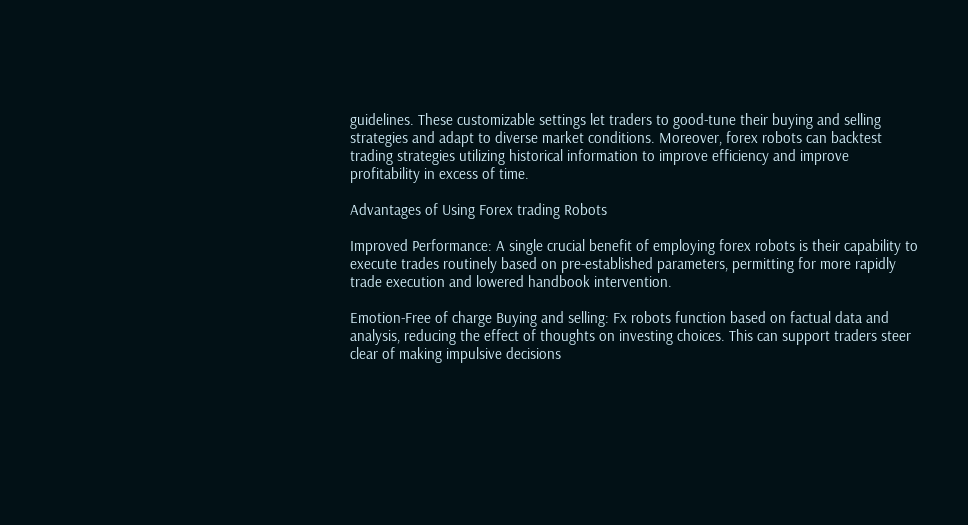guidelines. These customizable settings let traders to good-tune their buying and selling strategies and adapt to diverse market conditions. Moreover, forex robots can backtest trading strategies utilizing historical information to improve efficiency and improve profitability in excess of time.

Advantages of Using Forex trading Robots

Improved Performance: A single crucial benefit of employing forex robots is their capability to execute trades routinely based on pre-established parameters, permitting for more rapidly trade execution and lowered handbook intervention.

Emotion-Free of charge Buying and selling: Fx robots function based on factual data and analysis, reducing the effect of thoughts on investing choices. This can support traders steer clear of making impulsive decisions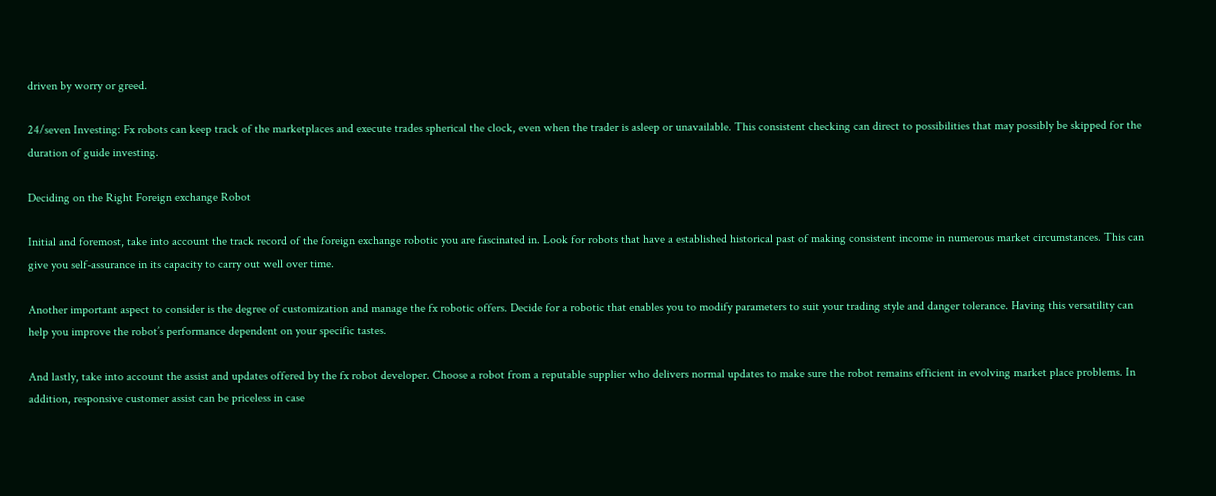driven by worry or greed.

24/seven Investing: Fx robots can keep track of the marketplaces and execute trades spherical the clock, even when the trader is asleep or unavailable. This consistent checking can direct to possibilities that may possibly be skipped for the duration of guide investing.

Deciding on the Right Foreign exchange Robot

Initial and foremost, take into account the track record of the foreign exchange robotic you are fascinated in. Look for robots that have a established historical past of making consistent income in numerous market circumstances. This can give you self-assurance in its capacity to carry out well over time.

Another important aspect to consider is the degree of customization and manage the fx robotic offers. Decide for a robotic that enables you to modify parameters to suit your trading style and danger tolerance. Having this versatility can help you improve the robot’s performance dependent on your specific tastes.

And lastly, take into account the assist and updates offered by the fx robot developer. Choose a robot from a reputable supplier who delivers normal updates to make sure the robot remains efficient in evolving market place problems. In addition, responsive customer assist can be priceless in case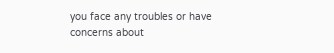you face any troubles or have concerns about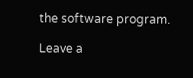the software program.

Leave a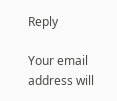Reply

Your email address will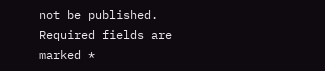not be published. Required fields are marked *